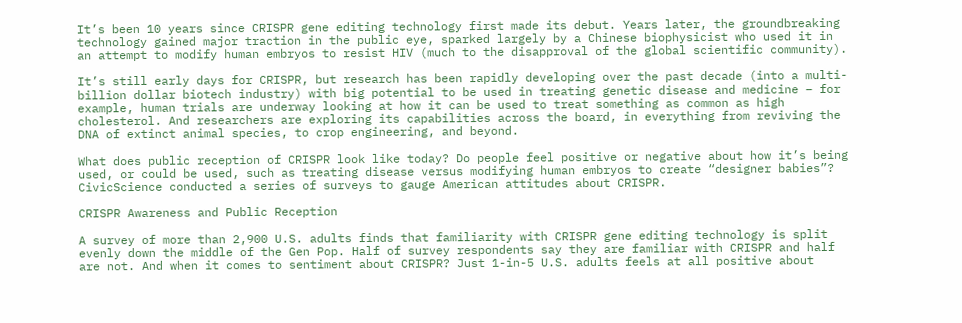It’s been 10 years since CRISPR gene editing technology first made its debut. Years later, the groundbreaking technology gained major traction in the public eye, sparked largely by a Chinese biophysicist who used it in an attempt to modify human embryos to resist HIV (much to the disapproval of the global scientific community).

It’s still early days for CRISPR, but research has been rapidly developing over the past decade (into a multi-billion dollar biotech industry) with big potential to be used in treating genetic disease and medicine – for example, human trials are underway looking at how it can be used to treat something as common as high cholesterol. And researchers are exploring its capabilities across the board, in everything from reviving the DNA of extinct animal species, to crop engineering, and beyond.

What does public reception of CRISPR look like today? Do people feel positive or negative about how it’s being used, or could be used, such as treating disease versus modifying human embryos to create “designer babies”? CivicScience conducted a series of surveys to gauge American attitudes about CRISPR.

CRISPR Awareness and Public Reception

A survey of more than 2,900 U.S. adults finds that familiarity with CRISPR gene editing technology is split evenly down the middle of the Gen Pop. Half of survey respondents say they are familiar with CRISPR and half are not. And when it comes to sentiment about CRISPR? Just 1-in-5 U.S. adults feels at all positive about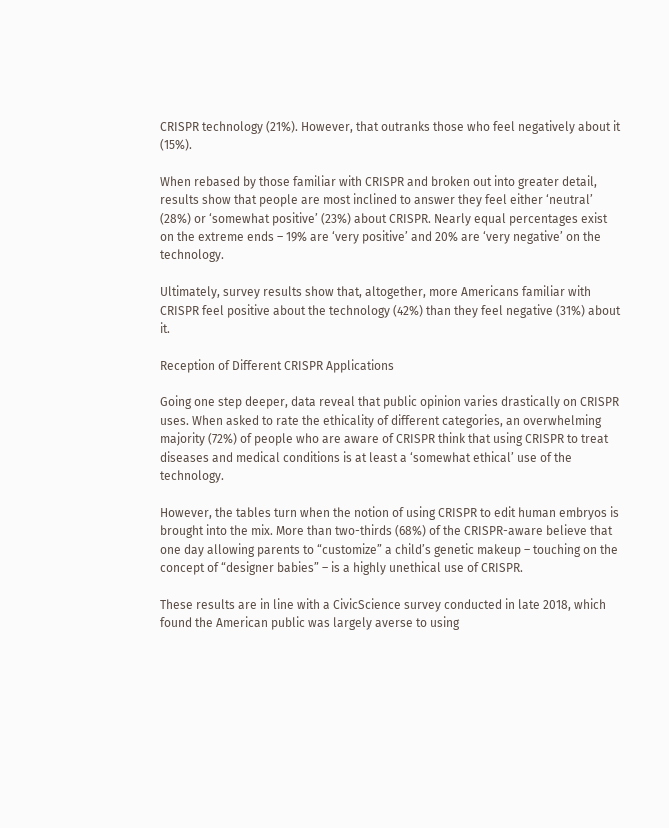CRISPR technology (21%). However, that outranks those who feel negatively about it (15%).

When rebased by those familiar with CRISPR and broken out into greater detail, results show that people are most inclined to answer they feel either ‘neutral’ (28%) or ‘somewhat positive’ (23%) about CRISPR. Nearly equal percentages exist on the extreme ends – 19% are ‘very positive’ and 20% are ‘very negative’ on the technology.

Ultimately, survey results show that, altogether, more Americans familiar with CRISPR feel positive about the technology (42%) than they feel negative (31%) about it.

Reception of Different CRISPR Applications

Going one step deeper, data reveal that public opinion varies drastically on CRISPR uses. When asked to rate the ethicality of different categories, an overwhelming majority (72%) of people who are aware of CRISPR think that using CRISPR to treat diseases and medical conditions is at least a ‘somewhat ethical’ use of the technology.

However, the tables turn when the notion of using CRISPR to edit human embryos is brought into the mix. More than two-thirds (68%) of the CRISPR-aware believe that one day allowing parents to “customize” a child’s genetic makeup – touching on the concept of “designer babies” – is a highly unethical use of CRISPR.

These results are in line with a CivicScience survey conducted in late 2018, which found the American public was largely averse to using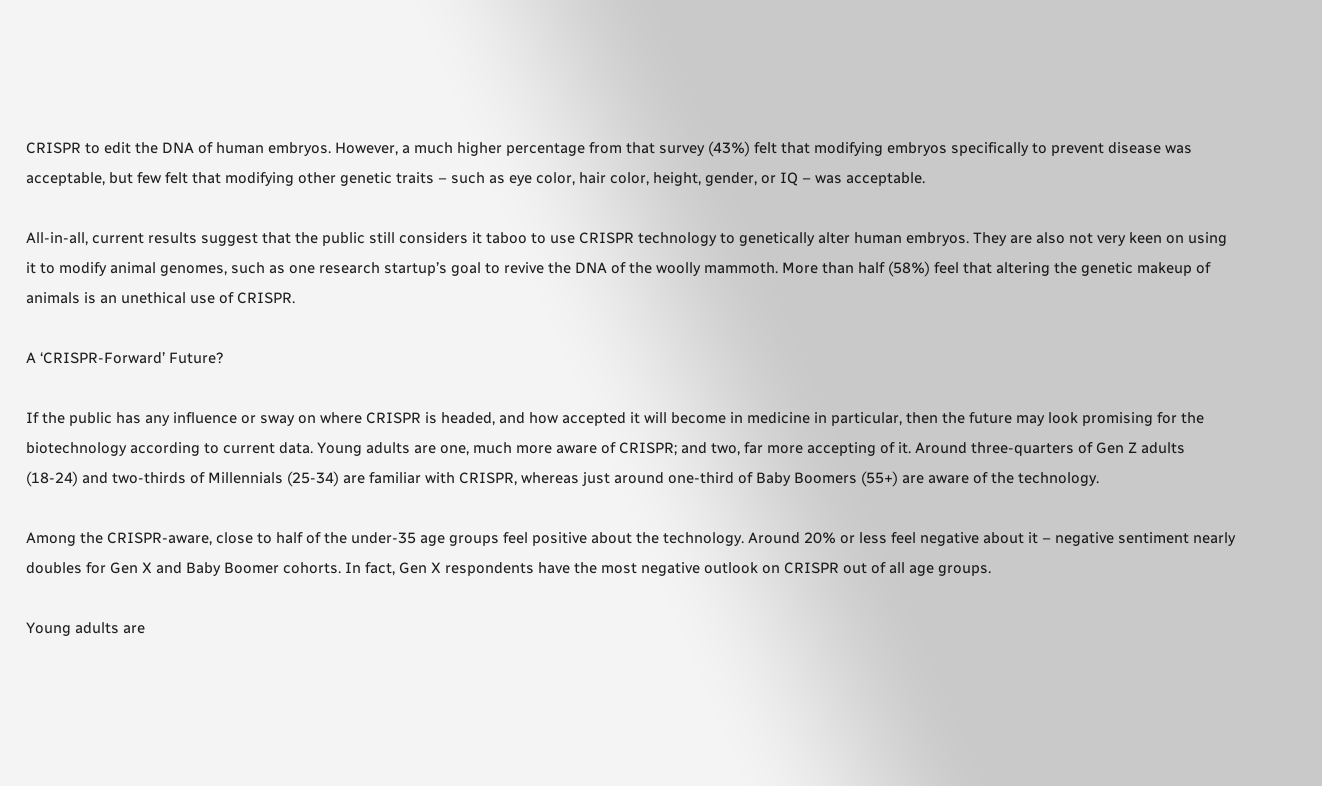CRISPR to edit the DNA of human embryos. However, a much higher percentage from that survey (43%) felt that modifying embryos specifically to prevent disease was acceptable, but few felt that modifying other genetic traits – such as eye color, hair color, height, gender, or IQ – was acceptable.

All-in-all, current results suggest that the public still considers it taboo to use CRISPR technology to genetically alter human embryos. They are also not very keen on using it to modify animal genomes, such as one research startup’s goal to revive the DNA of the woolly mammoth. More than half (58%) feel that altering the genetic makeup of animals is an unethical use of CRISPR.

A ‘CRISPR-Forward’ Future?

If the public has any influence or sway on where CRISPR is headed, and how accepted it will become in medicine in particular, then the future may look promising for the biotechnology according to current data. Young adults are one, much more aware of CRISPR; and two, far more accepting of it. Around three-quarters of Gen Z adults (18-24) and two-thirds of Millennials (25-34) are familiar with CRISPR, whereas just around one-third of Baby Boomers (55+) are aware of the technology.

Among the CRISPR-aware, close to half of the under-35 age groups feel positive about the technology. Around 20% or less feel negative about it – negative sentiment nearly doubles for Gen X and Baby Boomer cohorts. In fact, Gen X respondents have the most negative outlook on CRISPR out of all age groups.

Young adults are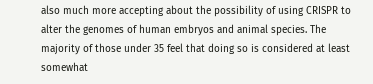also much more accepting about the possibility of using CRISPR to alter the genomes of human embryos and animal species. The majority of those under 35 feel that doing so is considered at least somewhat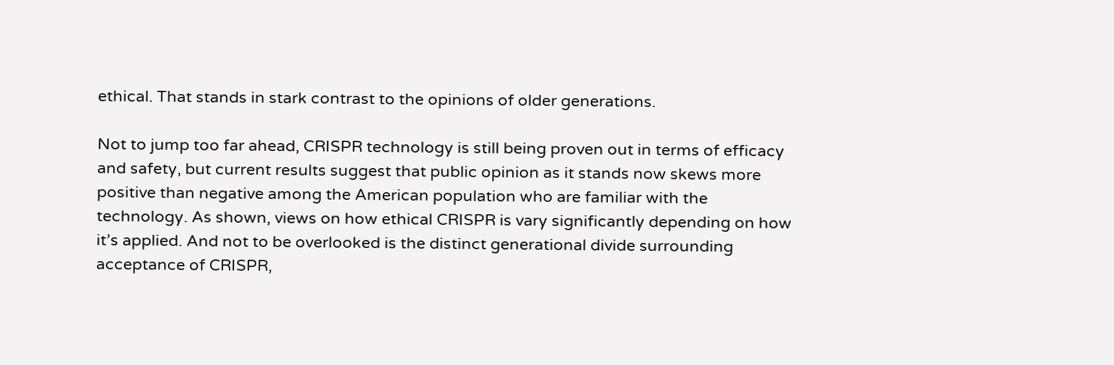ethical. That stands in stark contrast to the opinions of older generations.

Not to jump too far ahead, CRISPR technology is still being proven out in terms of efficacy and safety, but current results suggest that public opinion as it stands now skews more positive than negative among the American population who are familiar with the technology. As shown, views on how ethical CRISPR is vary significantly depending on how it’s applied. And not to be overlooked is the distinct generational divide surrounding acceptance of CRISPR,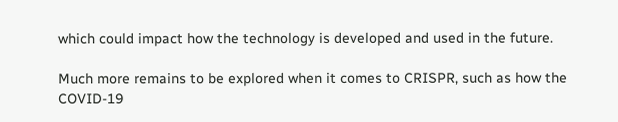which could impact how the technology is developed and used in the future.

Much more remains to be explored when it comes to CRISPR, such as how the COVID-19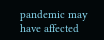pandemic may have affected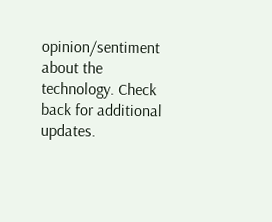opinion/sentiment about the technology. Check back for additional updates.